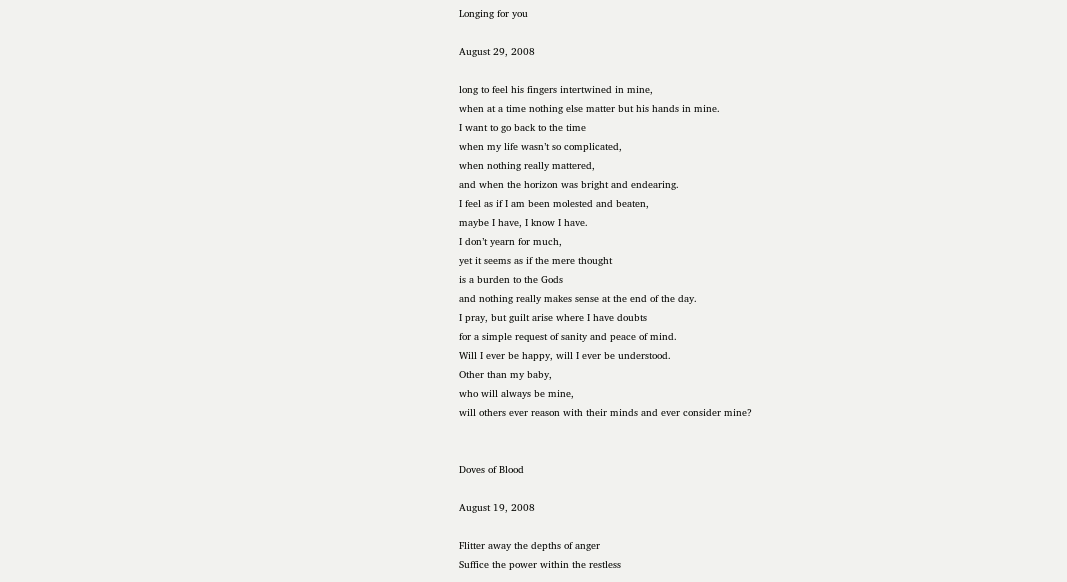Longing for you

August 29, 2008

long to feel his fingers intertwined in mine,
when at a time nothing else matter but his hands in mine.
I want to go back to the time
when my life wasn’t so complicated,
when nothing really mattered,
and when the horizon was bright and endearing.
I feel as if I am been molested and beaten,
maybe I have, I know I have.
I don’t yearn for much,
yet it seems as if the mere thought
is a burden to the Gods
and nothing really makes sense at the end of the day.
I pray, but guilt arise where I have doubts
for a simple request of sanity and peace of mind.
Will I ever be happy, will I ever be understood.
Other than my baby,
who will always be mine,
will others ever reason with their minds and ever consider mine?


Doves of Blood

August 19, 2008

Flitter away the depths of anger
Suffice the power within the restless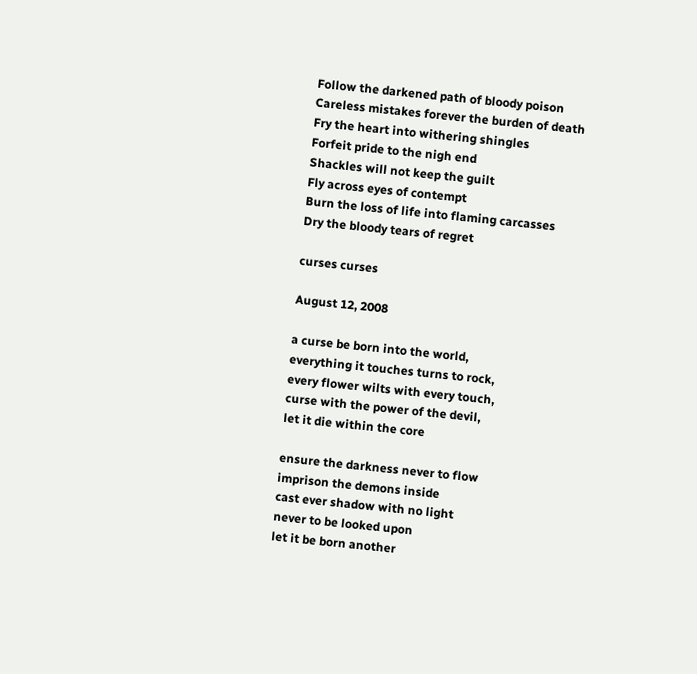Follow the darkened path of bloody poison
Careless mistakes forever the burden of death
Fry the heart into withering shingles
Forfeit pride to the nigh end
Shackles will not keep the guilt
Fly across eyes of contempt
Burn the loss of life into flaming carcasses
Dry the bloody tears of regret

curses curses

August 12, 2008

a curse be born into the world,
everything it touches turns to rock,
every flower wilts with every touch,
curse with the power of the devil,
let it die within the core

ensure the darkness never to flow
imprison the demons inside
cast ever shadow with no light
never to be looked upon
let it be born another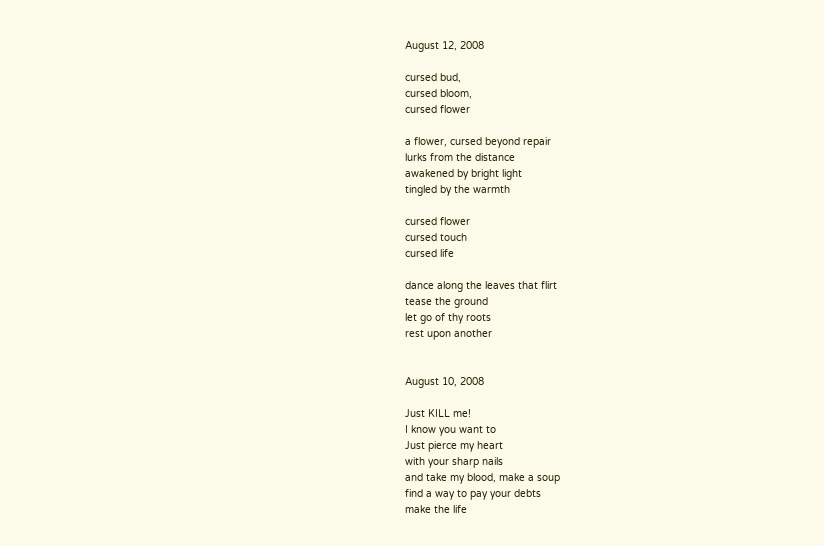August 12, 2008

cursed bud,
cursed bloom,
cursed flower

a flower, cursed beyond repair
lurks from the distance
awakened by bright light
tingled by the warmth

cursed flower
cursed touch
cursed life

dance along the leaves that flirt
tease the ground
let go of thy roots
rest upon another


August 10, 2008

Just KILL me!
I know you want to
Just pierce my heart
with your sharp nails
and take my blood, make a soup
find a way to pay your debts
make the life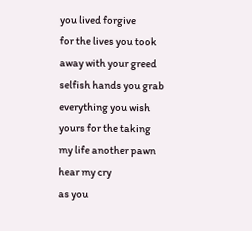you lived forgive
for the lives you took
away with your greed
selfish hands you grab
everything you wish
yours for the taking
my life another pawn
hear my cry
as you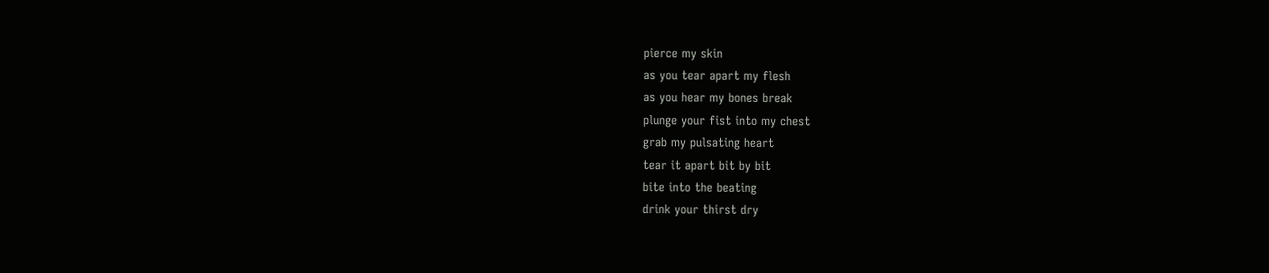pierce my skin
as you tear apart my flesh
as you hear my bones break
plunge your fist into my chest
grab my pulsating heart
tear it apart bit by bit
bite into the beating
drink your thirst dry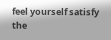feel yourself satisfy the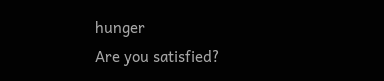hunger
Are you satisfied?